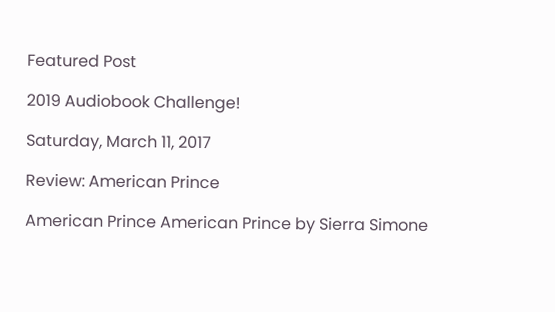Featured Post

2019 Audiobook Challenge!

Saturday, March 11, 2017

Review: American Prince

American Prince American Prince by Sierra Simone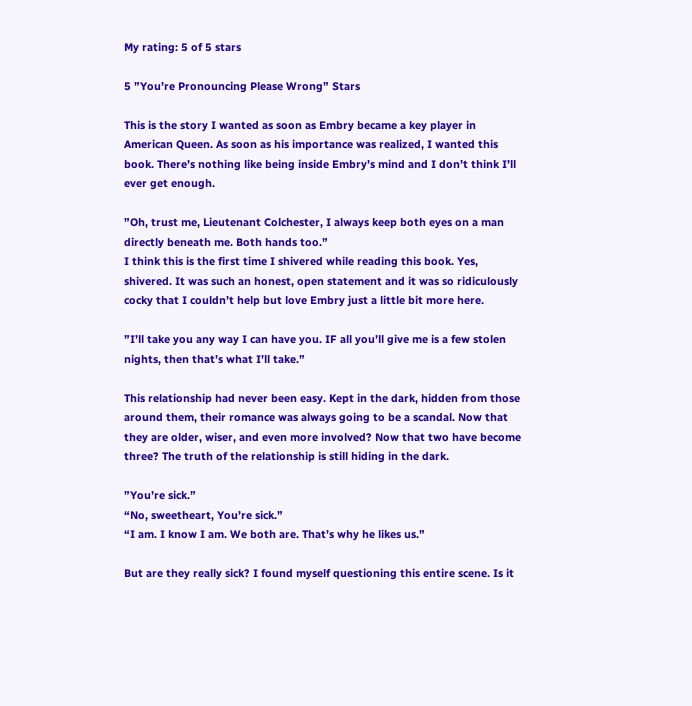My rating: 5 of 5 stars

5 ”You’re Pronouncing Please Wrong” Stars

This is the story I wanted as soon as Embry became a key player in American Queen. As soon as his importance was realized, I wanted this book. There’s nothing like being inside Embry’s mind and I don’t think I’ll ever get enough.

”Oh, trust me, Lieutenant Colchester, I always keep both eyes on a man directly beneath me. Both hands too.”
I think this is the first time I shivered while reading this book. Yes, shivered. It was such an honest, open statement and it was so ridiculously cocky that I couldn’t help but love Embry just a little bit more here.

”I’ll take you any way I can have you. IF all you’ll give me is a few stolen nights, then that’s what I’ll take.”

This relationship had never been easy. Kept in the dark, hidden from those around them, their romance was always going to be a scandal. Now that they are older, wiser, and even more involved? Now that two have become three? The truth of the relationship is still hiding in the dark.

”You’re sick.”
“No, sweetheart, You’re sick.”
“I am. I know I am. We both are. That’s why he likes us.”

But are they really sick? I found myself questioning this entire scene. Is it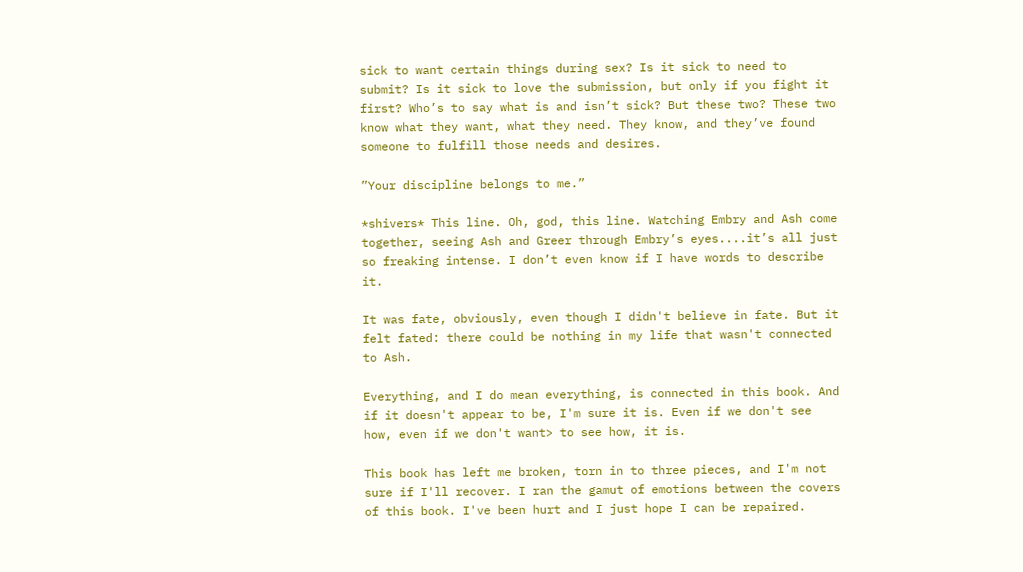sick to want certain things during sex? Is it sick to need to submit? Is it sick to love the submission, but only if you fight it first? Who’s to say what is and isn’t sick? But these two? These two know what they want, what they need. They know, and they’ve found someone to fulfill those needs and desires.

”Your discipline belongs to me.”

*shivers* This line. Oh, god, this line. Watching Embry and Ash come together, seeing Ash and Greer through Embry’s eyes....it’s all just so freaking intense. I don’t even know if I have words to describe it.

It was fate, obviously, even though I didn't believe in fate. But it felt fated: there could be nothing in my life that wasn't connected to Ash.

Everything, and I do mean everything, is connected in this book. And if it doesn't appear to be, I'm sure it is. Even if we don't see how, even if we don't want> to see how, it is.

This book has left me broken, torn in to three pieces, and I'm not sure if I'll recover. I ran the gamut of emotions between the covers of this book. I've been hurt and I just hope I can be repaired.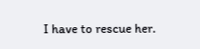I have to rescue her.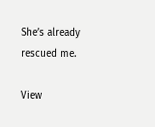She’s already rescued me.

View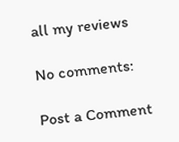all my reviews

No comments:

Post a Comment